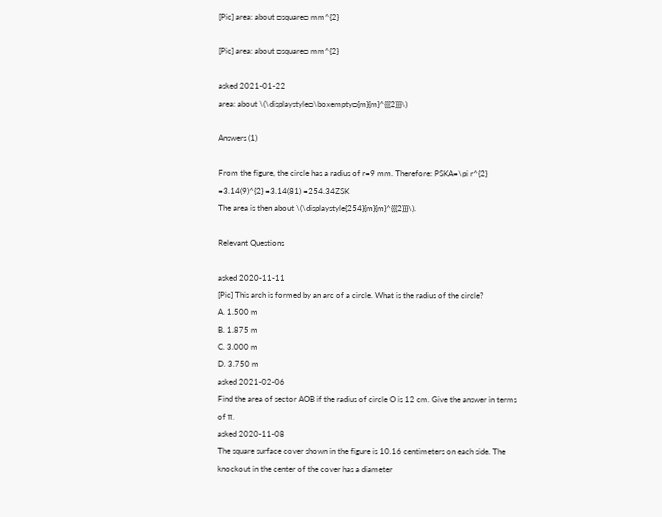[Pic] area: about □square□ mm^{2}

[Pic] area: about □square□ mm^{2}

asked 2021-01-22
area: about \(\displaystyle□\boxempty□{m}{m}^{{{2}}}\)

Answers (1)

From the figure, the circle has a radius of r=9 mm. Therefore: PSKA=\pi r^{2} =3.14(9)^{2} =3.14(81) =254.34ZSK
The area is then about \(\displaystyle{254}{m}{m}^{{{2}}}\).

Relevant Questions

asked 2020-11-11
[Pic] This arch is formed by an arc of a circle. What is the radius of the circle?
A. 1.500 m
B. 1.875 m
C. 3.000 m
D. 3.750 m
asked 2021-02-06
Find the area of sector AOB if the radius of circle O is 12 cm. Give the answer in terms of π.
asked 2020-11-08
The square surface cover shown in the figure is 10.16 centimeters on each side. The knockout in the center of the cover has a diameter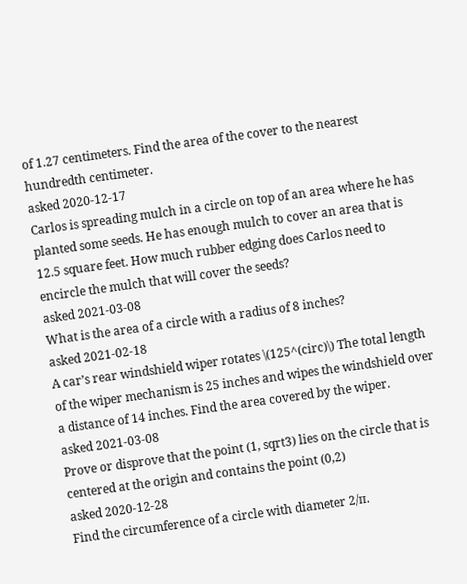of 1.27 centimeters. Find the area of the cover to the nearest hundredth centimeter.
asked 2020-12-17
Carlos is spreading mulch in a circle on top of an area where he has planted some seeds. He has enough mulch to cover an area that is 12.5 square feet. How much rubber edging does Carlos need to encircle the mulch that will cover the seeds?
asked 2021-03-08
What is the area of a circle with a radius of 8 inches?
asked 2021-02-18
A car’s rear windshield wiper rotates \(125^(circ)\) The total length of the wiper mechanism is 25 inches and wipes the windshield over a distance of 14 inches. Find the area covered by the wiper.
asked 2021-03-08
Prove or disprove that the point (1, sqrt3) lies on the circle that is centered at the origin and contains the point (0,2)
asked 2020-12-28
Find the circumference of a circle with diameter 2/п.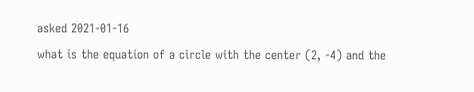asked 2021-01-16
what is the equation of a circle with the center (2, -4) and the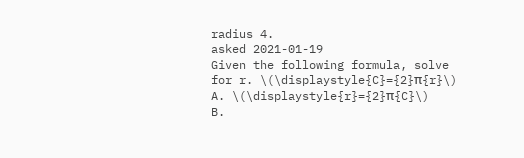radius 4.
asked 2021-01-19
Given the following formula, solve for r. \(\displaystyle{C}={2}π{r}\)
A. \(\displaystyle{r}={2}π{C}\)
B.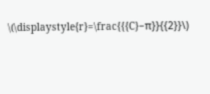\(\displaystyle{r}=\frac{{{C}−π}}{{2}}\)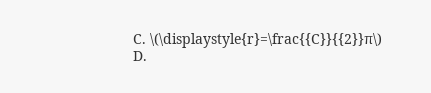C. \(\displaystyle{r}=\frac{{C}}{{2}}π\)
D.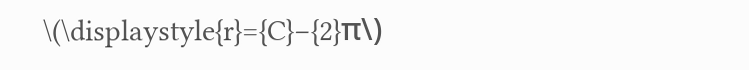\(\displaystyle{r}={C}−{2}π\)